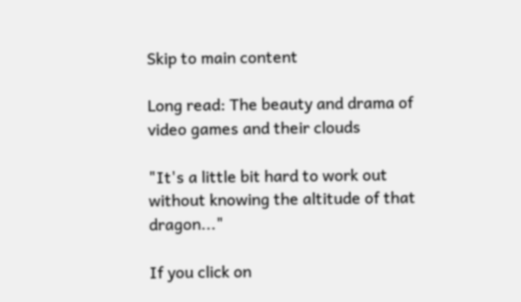Skip to main content

Long read: The beauty and drama of video games and their clouds

"It's a little bit hard to work out without knowing the altitude of that dragon..."

If you click on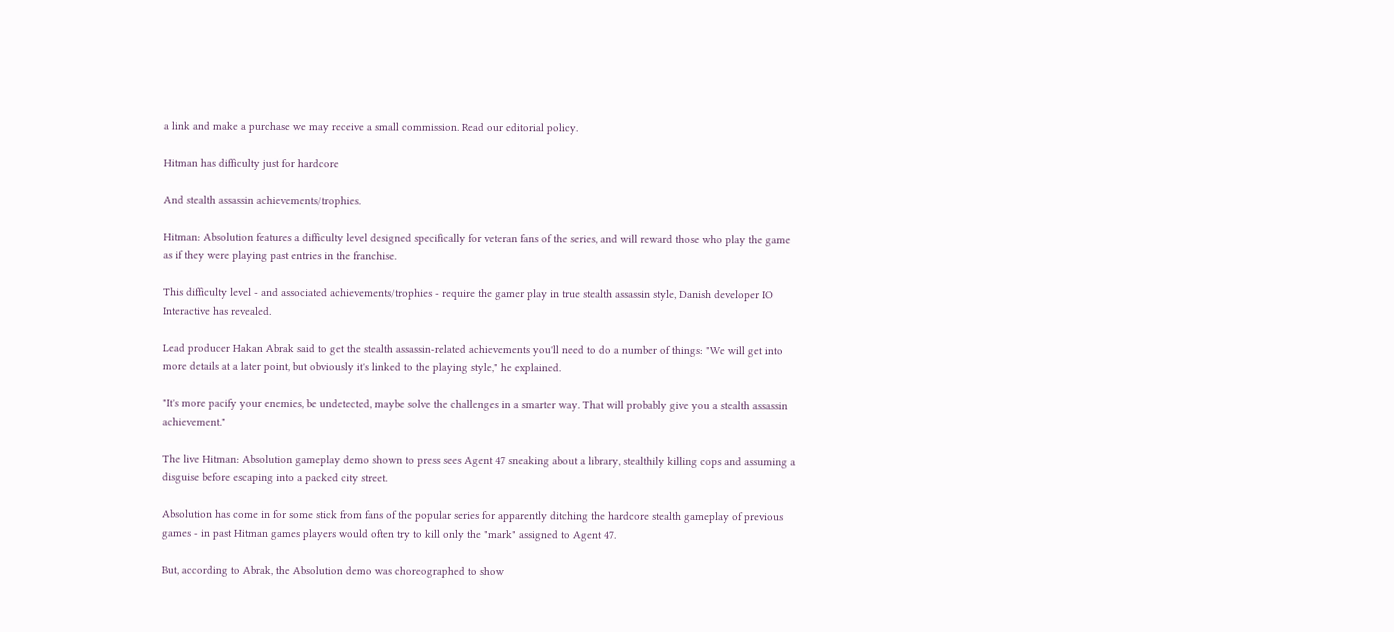a link and make a purchase we may receive a small commission. Read our editorial policy.

Hitman has difficulty just for hardcore

And stealth assassin achievements/trophies.

Hitman: Absolution features a difficulty level designed specifically for veteran fans of the series, and will reward those who play the game as if they were playing past entries in the franchise.

This difficulty level - and associated achievements/trophies - require the gamer play in true stealth assassin style, Danish developer IO Interactive has revealed.

Lead producer Hakan Abrak said to get the stealth assassin-related achievements you'll need to do a number of things: "We will get into more details at a later point, but obviously it's linked to the playing style," he explained.

"It's more pacify your enemies, be undetected, maybe solve the challenges in a smarter way. That will probably give you a stealth assassin achievement."

The live Hitman: Absolution gameplay demo shown to press sees Agent 47 sneaking about a library, stealthily killing cops and assuming a disguise before escaping into a packed city street.

Absolution has come in for some stick from fans of the popular series for apparently ditching the hardcore stealth gameplay of previous games - in past Hitman games players would often try to kill only the "mark" assigned to Agent 47.

But, according to Abrak, the Absolution demo was choreographed to show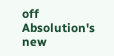off Absolution's new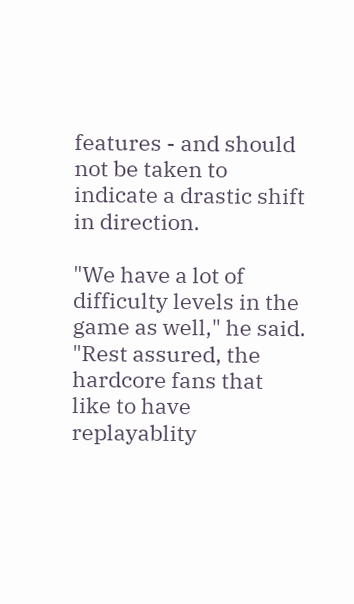features - and should not be taken to indicate a drastic shift in direction.

"We have a lot of difficulty levels in the game as well," he said. "Rest assured, the hardcore fans that like to have replayablity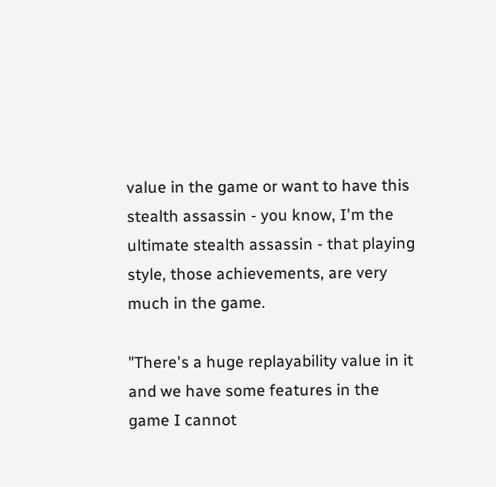value in the game or want to have this stealth assassin - you know, I'm the ultimate stealth assassin - that playing style, those achievements, are very much in the game.

"There's a huge replayability value in it and we have some features in the game I cannot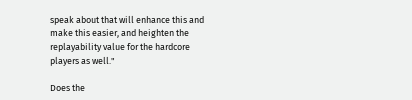speak about that will enhance this and make this easier, and heighten the replayability value for the hardcore players as well."

Does the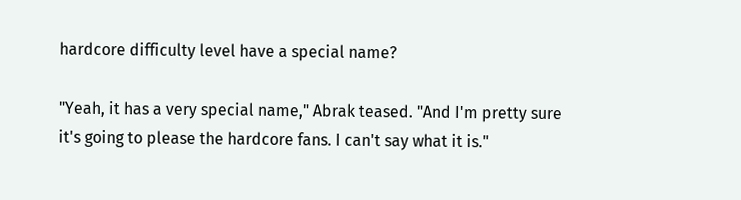hardcore difficulty level have a special name?

"Yeah, it has a very special name," Abrak teased. "And I'm pretty sure it's going to please the hardcore fans. I can't say what it is."